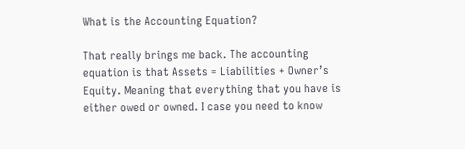What is the Accounting Equation?

That really brings me back. The accounting equation is that Assets = Liabilities + Owner’s Equity. Meaning that everything that you have is either owed or owned. I case you need to know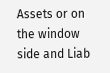Assets or on the window side and Liab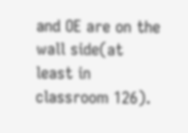and OE are on the wall side(at least in classroom 126).